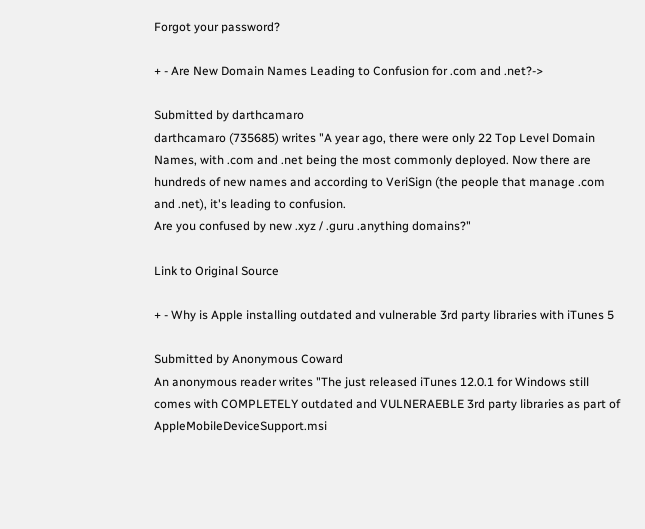Forgot your password?

+ - Are New Domain Names Leading to Confusion for .com and .net?->

Submitted by darthcamaro
darthcamaro (735685) writes "A year ago, there were only 22 Top Level Domain Names, with .com and .net being the most commonly deployed. Now there are hundreds of new names and according to VeriSign (the people that manage .com and .net), it's leading to confusion.
Are you confused by new .xyz / .guru .anything domains?"

Link to Original Source

+ - Why is Apple installing outdated and vulnerable 3rd party libraries with iTunes 5

Submitted by Anonymous Coward
An anonymous reader writes "The just released iTunes 12.0.1 for Windows still comes with COMPLETELY outdated and VULNERAEBLE 3rd party libraries as part of AppleMobileDeviceSupport.msi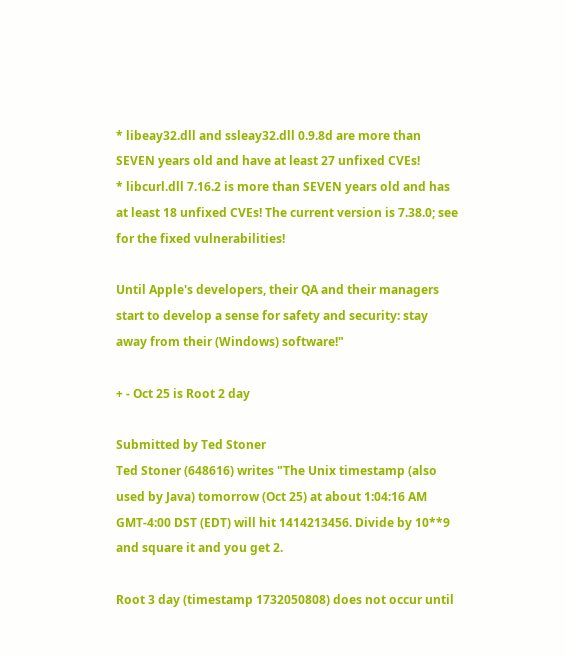* libeay32.dll and ssleay32.dll 0.9.8d are more than SEVEN years old and have at least 27 unfixed CVEs!
* libcurl.dll 7.16.2 is more than SEVEN years old and has at least 18 unfixed CVEs! The current version is 7.38.0; see for the fixed vulnerabilities!

Until Apple's developers, their QA and their managers start to develop a sense for safety and security: stay away from their (Windows) software!"

+ - Oct 25 is Root 2 day

Submitted by Ted Stoner
Ted Stoner (648616) writes "The Unix timestamp (also used by Java) tomorrow (Oct 25) at about 1:04:16 AM GMT-4:00 DST (EDT) will hit 1414213456. Divide by 10**9 and square it and you get 2.

Root 3 day (timestamp 1732050808) does not occur until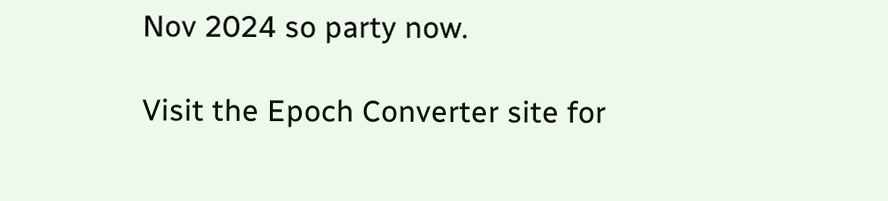Nov 2024 so party now.

Visit the Epoch Converter site for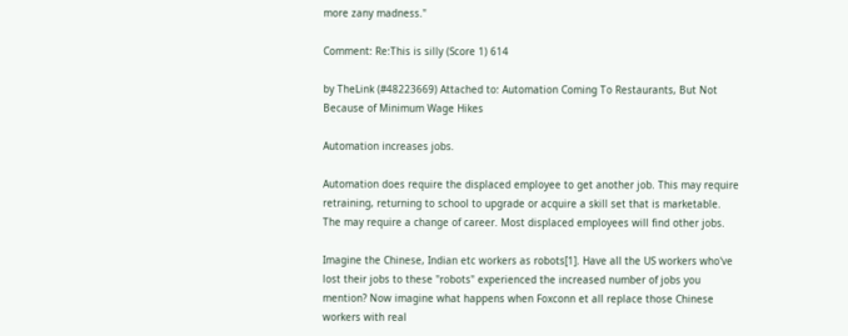more zany madness."

Comment: Re:This is silly (Score 1) 614

by TheLink (#48223669) Attached to: Automation Coming To Restaurants, But Not Because of Minimum Wage Hikes

Automation increases jobs.

Automation does require the displaced employee to get another job. This may require retraining, returning to school to upgrade or acquire a skill set that is marketable. The may require a change of career. Most displaced employees will find other jobs.

Imagine the Chinese, Indian etc workers as robots[1]. Have all the US workers who've lost their jobs to these "robots" experienced the increased number of jobs you mention? Now imagine what happens when Foxconn et all replace those Chinese workers with real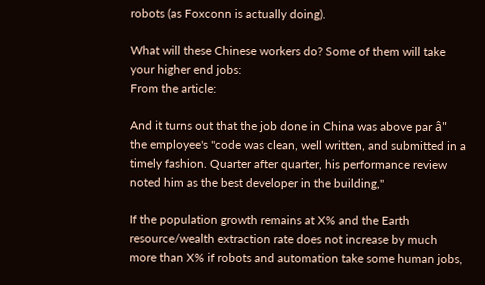robots (as Foxconn is actually doing).

What will these Chinese workers do? Some of them will take your higher end jobs:
From the article:

And it turns out that the job done in China was above par â" the employee's "code was clean, well written, and submitted in a timely fashion. Quarter after quarter, his performance review noted him as the best developer in the building,"

If the population growth remains at X% and the Earth resource/wealth extraction rate does not increase by much more than X% if robots and automation take some human jobs,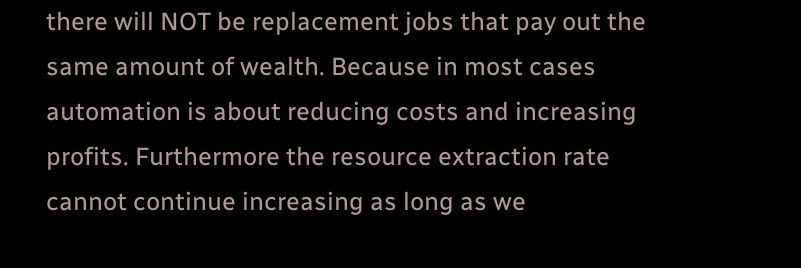there will NOT be replacement jobs that pay out the same amount of wealth. Because in most cases automation is about reducing costs and increasing profits. Furthermore the resource extraction rate cannot continue increasing as long as we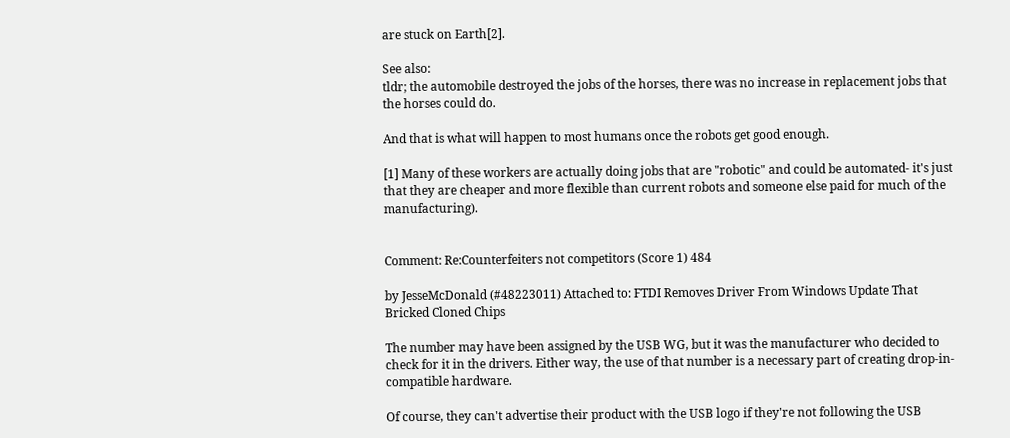are stuck on Earth[2].

See also:
tldr; the automobile destroyed the jobs of the horses, there was no increase in replacement jobs that the horses could do.

And that is what will happen to most humans once the robots get good enough.

[1] Many of these workers are actually doing jobs that are "robotic" and could be automated- it's just that they are cheaper and more flexible than current robots and someone else paid for much of the manufacturing).


Comment: Re:Counterfeiters not competitors (Score 1) 484

by JesseMcDonald (#48223011) Attached to: FTDI Removes Driver From Windows Update That Bricked Cloned Chips

The number may have been assigned by the USB WG, but it was the manufacturer who decided to check for it in the drivers. Either way, the use of that number is a necessary part of creating drop-in-compatible hardware.

Of course, they can't advertise their product with the USB logo if they're not following the USB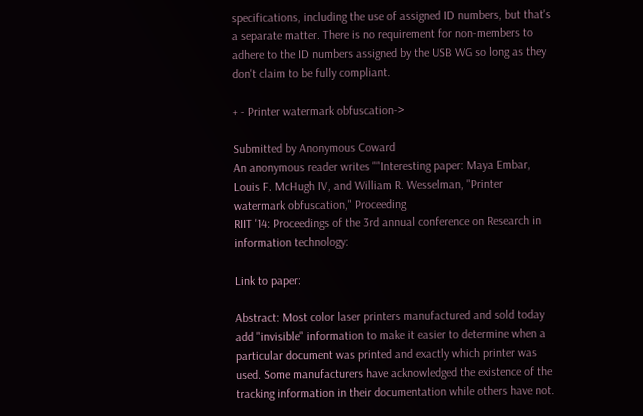specifications, including the use of assigned ID numbers, but that's a separate matter. There is no requirement for non-members to adhere to the ID numbers assigned by the USB WG so long as they don't claim to be fully compliant.

+ - Printer watermark obfuscation->

Submitted by Anonymous Coward
An anonymous reader writes ""Interesting paper: Maya Embar, Louis F. McHugh IV, and William R. Wesselman, "Printer watermark obfuscation," Proceeding
RIIT '14: Proceedings of the 3rd annual conference on Research in information technology:

Link to paper:

Abstract: Most color laser printers manufactured and sold today add "invisible" information to make it easier to determine when a particular document was printed and exactly which printer was used. Some manufacturers have acknowledged the existence of the tracking information in their documentation while others have not.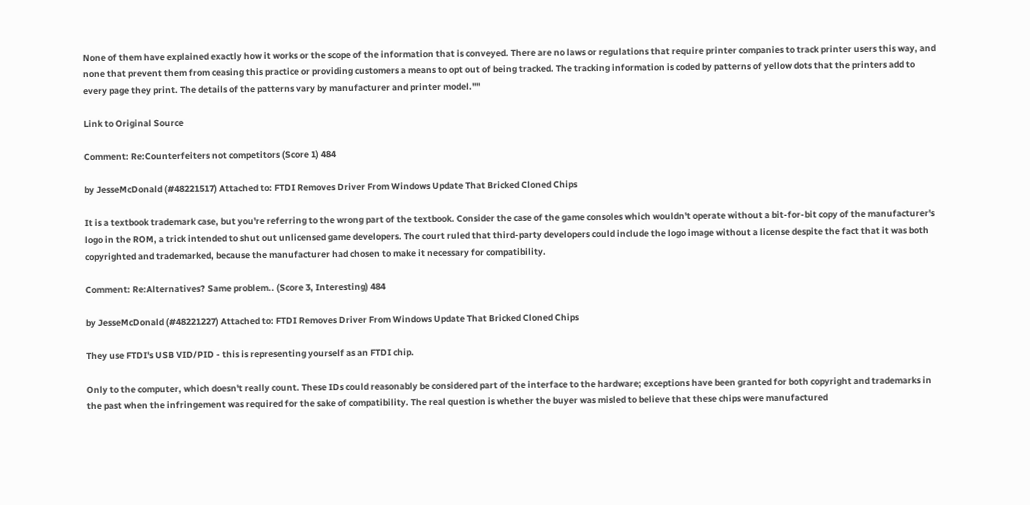None of them have explained exactly how it works or the scope of the information that is conveyed. There are no laws or regulations that require printer companies to track printer users this way, and none that prevent them from ceasing this practice or providing customers a means to opt out of being tracked. The tracking information is coded by patterns of yellow dots that the printers add to every page they print. The details of the patterns vary by manufacturer and printer model.""

Link to Original Source

Comment: Re:Counterfeiters not competitors (Score 1) 484

by JesseMcDonald (#48221517) Attached to: FTDI Removes Driver From Windows Update That Bricked Cloned Chips

It is a textbook trademark case, but you're referring to the wrong part of the textbook. Consider the case of the game consoles which wouldn't operate without a bit-for-bit copy of the manufacturer's logo in the ROM, a trick intended to shut out unlicensed game developers. The court ruled that third-party developers could include the logo image without a license despite the fact that it was both copyrighted and trademarked, because the manufacturer had chosen to make it necessary for compatibility.

Comment: Re:Alternatives? Same problem.. (Score 3, Interesting) 484

by JesseMcDonald (#48221227) Attached to: FTDI Removes Driver From Windows Update That Bricked Cloned Chips

They use FTDI's USB VID/PID - this is representing yourself as an FTDI chip.

Only to the computer, which doesn't really count. These IDs could reasonably be considered part of the interface to the hardware; exceptions have been granted for both copyright and trademarks in the past when the infringement was required for the sake of compatibility. The real question is whether the buyer was misled to believe that these chips were manufactured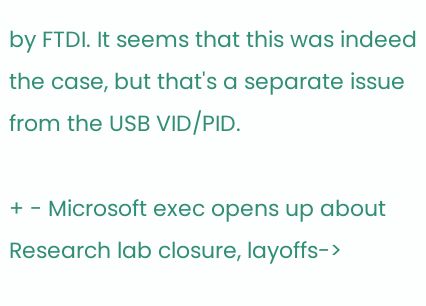by FTDI. It seems that this was indeed the case, but that's a separate issue from the USB VID/PID.

+ - Microsoft exec opens up about Research lab closure, layoffs->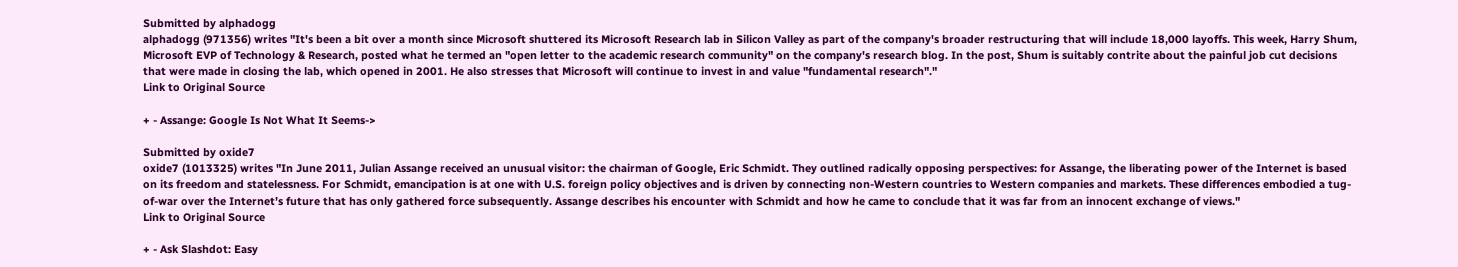Submitted by alphadogg
alphadogg (971356) writes "It's been a bit over a month since Microsoft shuttered its Microsoft Research lab in Silicon Valley as part of the company's broader restructuring that will include 18,000 layoffs. This week, Harry Shum, Microsoft EVP of Technology & Research, posted what he termed an "open letter to the academic research community" on the company's research blog. In the post, Shum is suitably contrite about the painful job cut decisions that were made in closing the lab, which opened in 2001. He also stresses that Microsoft will continue to invest in and value "fundamental research"."
Link to Original Source

+ - Assange: Google Is Not What It Seems->

Submitted by oxide7
oxide7 (1013325) writes "In June 2011, Julian Assange received an unusual visitor: the chairman of Google, Eric Schmidt. They outlined radically opposing perspectives: for Assange, the liberating power of the Internet is based on its freedom and statelessness. For Schmidt, emancipation is at one with U.S. foreign policy objectives and is driven by connecting non-Western countries to Western companies and markets. These differences embodied a tug-of-war over the Internet’s future that has only gathered force subsequently. Assange describes his encounter with Schmidt and how he came to conclude that it was far from an innocent exchange of views."
Link to Original Source

+ - Ask Slashdot: Easy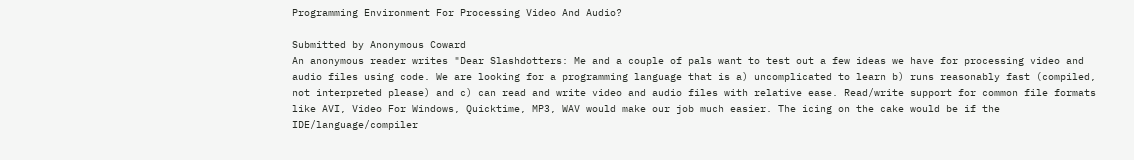Programming Environment For Processing Video And Audio?

Submitted by Anonymous Coward
An anonymous reader writes "Dear Slashdotters: Me and a couple of pals want to test out a few ideas we have for processing video and audio files using code. We are looking for a programming language that is a) uncomplicated to learn b) runs reasonably fast (compiled, not interpreted please) and c) can read and write video and audio files with relative ease. Read/write support for common file formats like AVI, Video For Windows, Quicktime, MP3, WAV would make our job much easier. The icing on the cake would be if the IDE/language/compiler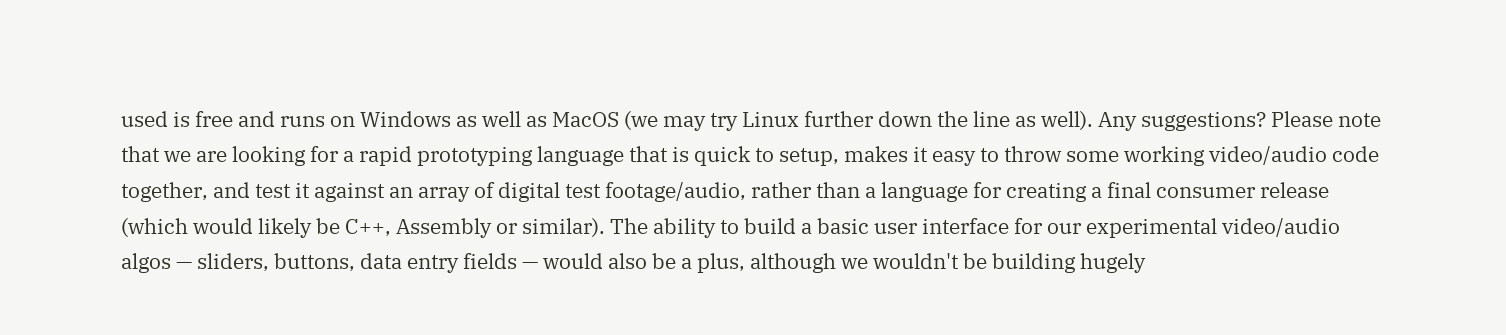used is free and runs on Windows as well as MacOS (we may try Linux further down the line as well). Any suggestions? Please note that we are looking for a rapid prototyping language that is quick to setup, makes it easy to throw some working video/audio code together, and test it against an array of digital test footage/audio, rather than a language for creating a final consumer release (which would likely be C++, Assembly or similar). The ability to build a basic user interface for our experimental video/audio algos — sliders, buttons, data entry fields — would also be a plus, although we wouldn't be building hugely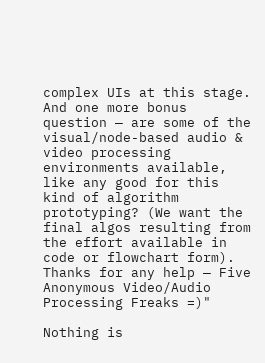complex UIs at this stage. And one more bonus question — are some of the visual/node-based audio & video processing environments available, like any good for this kind of algorithm prototyping? (We want the final algos resulting from the effort available in code or flowchart form). Thanks for any help — Five Anonymous Video/Audio Processing Freaks =)"

Nothing is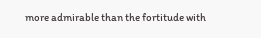more admirable than the fortitude with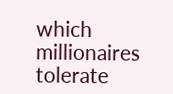which millionaires tolerate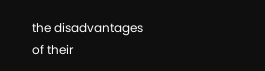the disadvantages of their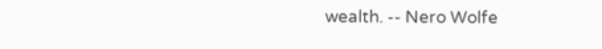wealth. -- Nero Wolfe